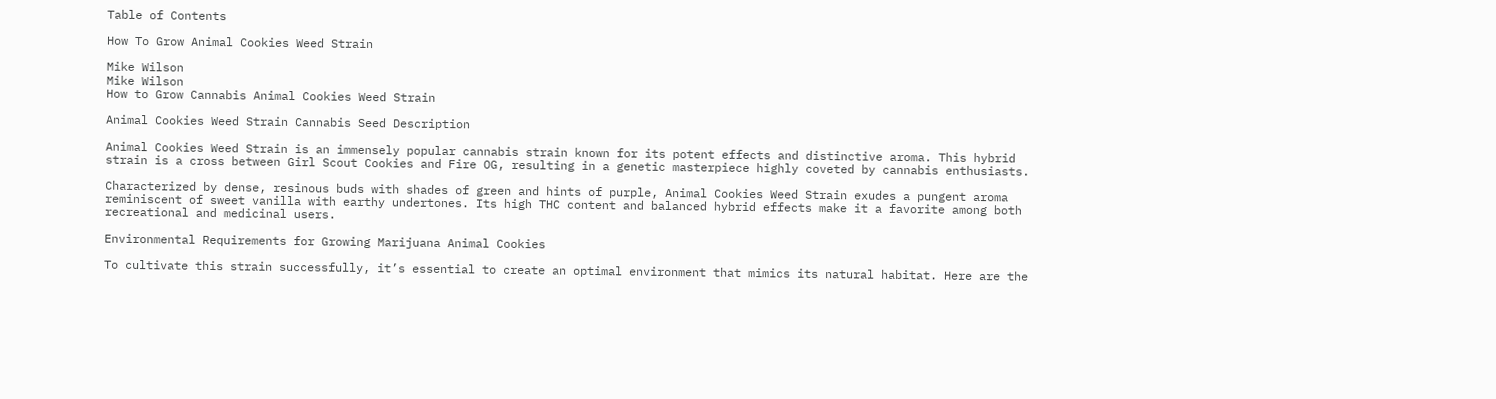Table of Contents

How To Grow Animal Cookies Weed Strain

Mike Wilson
Mike Wilson
How to Grow Cannabis Animal Cookies Weed Strain

Animal Cookies Weed Strain Cannabis Seed Description

Animal Cookies Weed Strain is an immensely popular cannabis strain known for its potent effects and distinctive aroma. This hybrid strain is a cross between Girl Scout Cookies and Fire OG, resulting in a genetic masterpiece highly coveted by cannabis enthusiasts.

Characterized by dense, resinous buds with shades of green and hints of purple, Animal Cookies Weed Strain exudes a pungent aroma reminiscent of sweet vanilla with earthy undertones. Its high THC content and balanced hybrid effects make it a favorite among both recreational and medicinal users.

Environmental Requirements for Growing Marijuana Animal Cookies

To cultivate this strain successfully, it’s essential to create an optimal environment that mimics its natural habitat. Here are the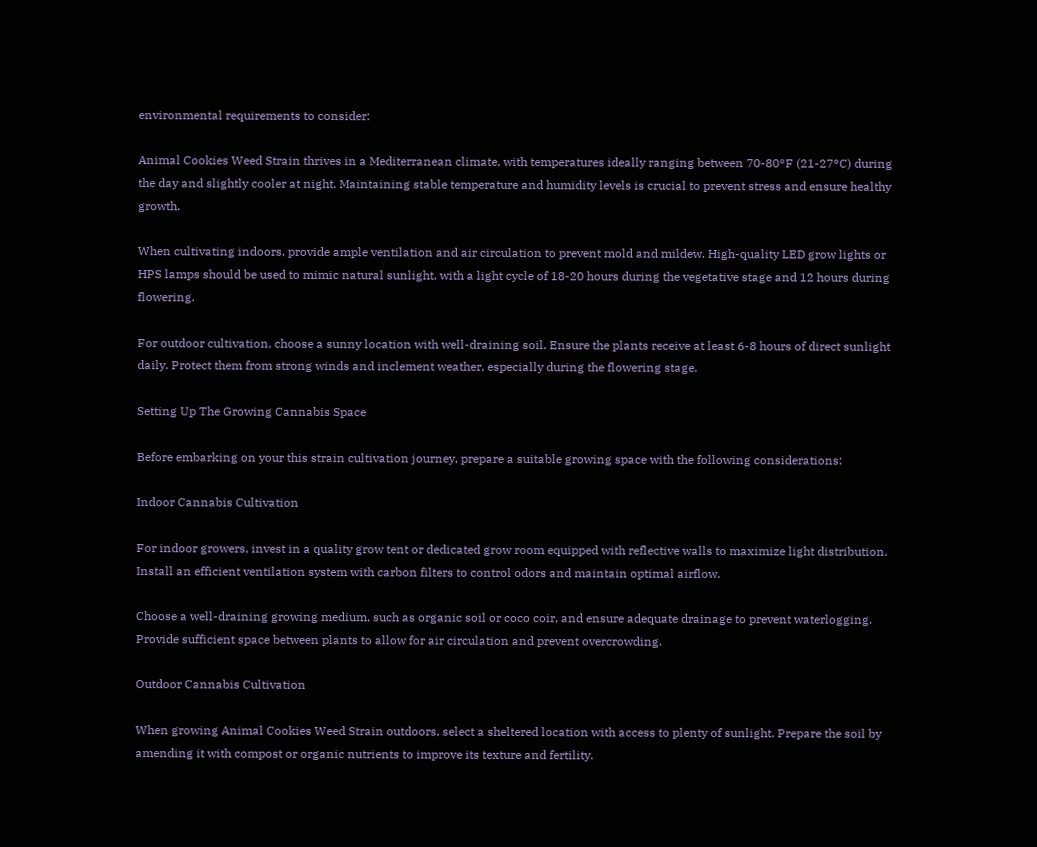environmental requirements to consider:

Animal Cookies Weed Strain thrives in a Mediterranean climate, with temperatures ideally ranging between 70-80°F (21-27°C) during the day and slightly cooler at night. Maintaining stable temperature and humidity levels is crucial to prevent stress and ensure healthy growth.

When cultivating indoors, provide ample ventilation and air circulation to prevent mold and mildew. High-quality LED grow lights or HPS lamps should be used to mimic natural sunlight, with a light cycle of 18-20 hours during the vegetative stage and 12 hours during flowering.

For outdoor cultivation, choose a sunny location with well-draining soil. Ensure the plants receive at least 6-8 hours of direct sunlight daily. Protect them from strong winds and inclement weather, especially during the flowering stage.

Setting Up The Growing Cannabis Space

Before embarking on your this strain cultivation journey, prepare a suitable growing space with the following considerations:

Indoor Cannabis Cultivation

For indoor growers, invest in a quality grow tent or dedicated grow room equipped with reflective walls to maximize light distribution. Install an efficient ventilation system with carbon filters to control odors and maintain optimal airflow.

Choose a well-draining growing medium, such as organic soil or coco coir, and ensure adequate drainage to prevent waterlogging. Provide sufficient space between plants to allow for air circulation and prevent overcrowding.

Outdoor Cannabis Cultivation

When growing Animal Cookies Weed Strain outdoors, select a sheltered location with access to plenty of sunlight. Prepare the soil by amending it with compost or organic nutrients to improve its texture and fertility.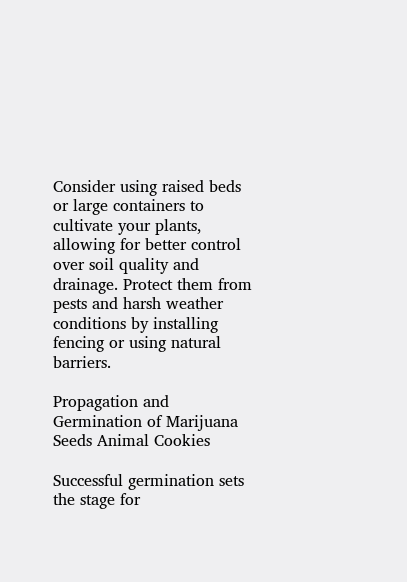Consider using raised beds or large containers to cultivate your plants, allowing for better control over soil quality and drainage. Protect them from pests and harsh weather conditions by installing fencing or using natural barriers.

Propagation and Germination of Marijuana Seeds Animal Cookies

Successful germination sets the stage for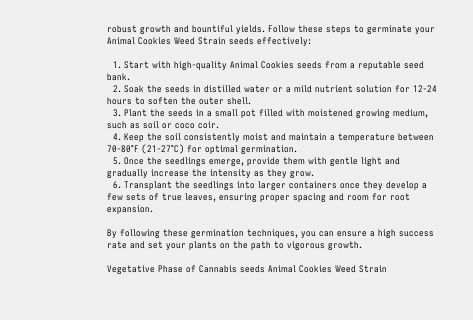robust growth and bountiful yields. Follow these steps to germinate your Animal Cookies Weed Strain seeds effectively:

  1. Start with high-quality Animal Cookies seeds from a reputable seed bank.
  2. Soak the seeds in distilled water or a mild nutrient solution for 12-24 hours to soften the outer shell.
  3. Plant the seeds in a small pot filled with moistened growing medium, such as soil or coco coir.
  4. Keep the soil consistently moist and maintain a temperature between 70-80°F (21-27°C) for optimal germination.
  5. Once the seedlings emerge, provide them with gentle light and gradually increase the intensity as they grow.
  6. Transplant the seedlings into larger containers once they develop a few sets of true leaves, ensuring proper spacing and room for root expansion.

By following these germination techniques, you can ensure a high success rate and set your plants on the path to vigorous growth.

Vegetative Phase of Cannabis seeds Animal Cookies Weed Strain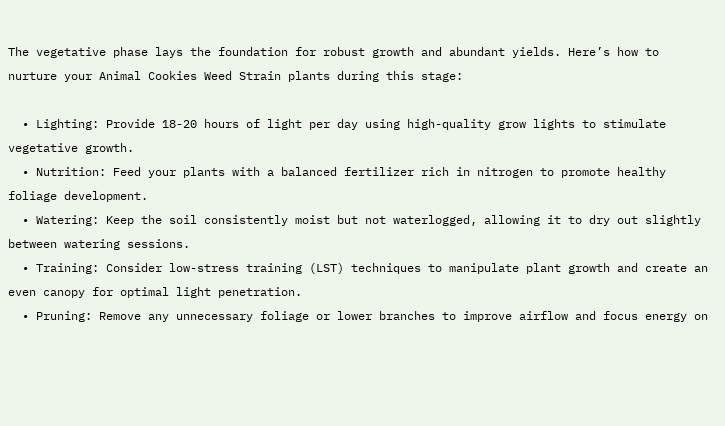The vegetative phase lays the foundation for robust growth and abundant yields. Here’s how to nurture your Animal Cookies Weed Strain plants during this stage:

  • Lighting: Provide 18-20 hours of light per day using high-quality grow lights to stimulate vegetative growth.
  • Nutrition: Feed your plants with a balanced fertilizer rich in nitrogen to promote healthy foliage development.
  • Watering: Keep the soil consistently moist but not waterlogged, allowing it to dry out slightly between watering sessions.
  • Training: Consider low-stress training (LST) techniques to manipulate plant growth and create an even canopy for optimal light penetration.
  • Pruning: Remove any unnecessary foliage or lower branches to improve airflow and focus energy on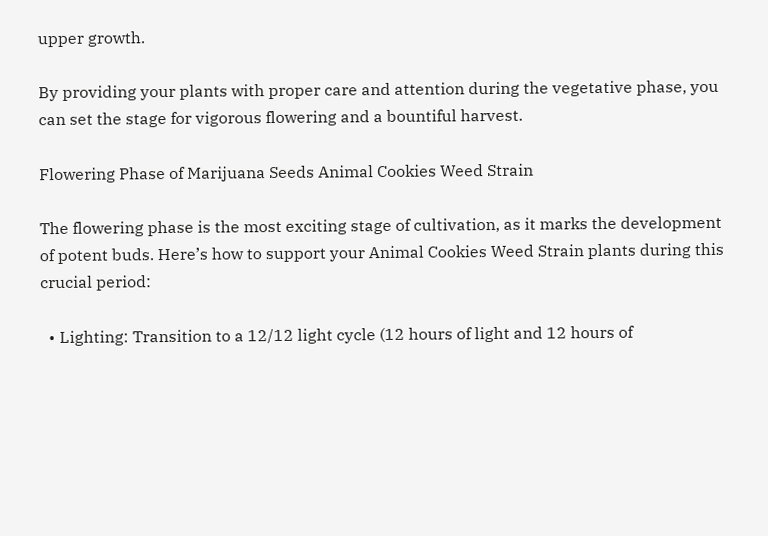upper growth.

By providing your plants with proper care and attention during the vegetative phase, you can set the stage for vigorous flowering and a bountiful harvest.

Flowering Phase of Marijuana Seeds Animal Cookies Weed Strain

The flowering phase is the most exciting stage of cultivation, as it marks the development of potent buds. Here’s how to support your Animal Cookies Weed Strain plants during this crucial period:

  • Lighting: Transition to a 12/12 light cycle (12 hours of light and 12 hours of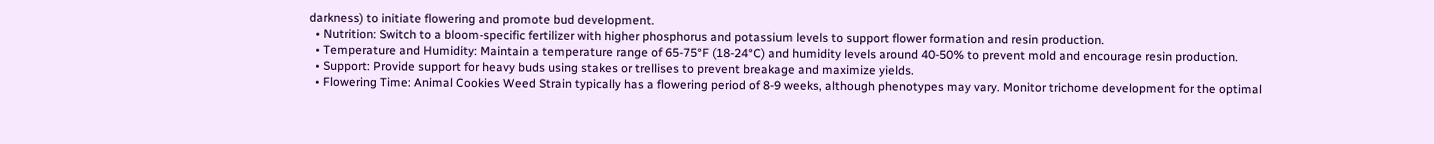darkness) to initiate flowering and promote bud development.
  • Nutrition: Switch to a bloom-specific fertilizer with higher phosphorus and potassium levels to support flower formation and resin production.
  • Temperature and Humidity: Maintain a temperature range of 65-75°F (18-24°C) and humidity levels around 40-50% to prevent mold and encourage resin production.
  • Support: Provide support for heavy buds using stakes or trellises to prevent breakage and maximize yields.
  • Flowering Time: Animal Cookies Weed Strain typically has a flowering period of 8-9 weeks, although phenotypes may vary. Monitor trichome development for the optimal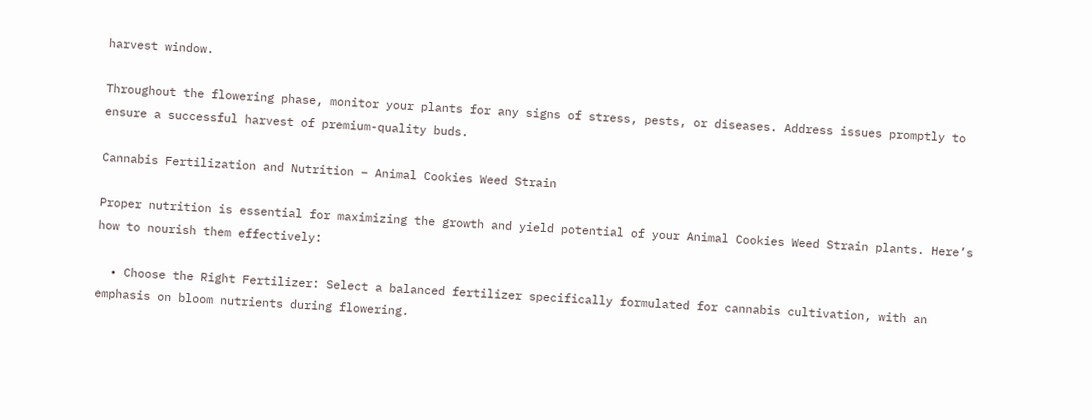harvest window.

Throughout the flowering phase, monitor your plants for any signs of stress, pests, or diseases. Address issues promptly to ensure a successful harvest of premium-quality buds.

Cannabis Fertilization and Nutrition – Animal Cookies Weed Strain

Proper nutrition is essential for maximizing the growth and yield potential of your Animal Cookies Weed Strain plants. Here’s how to nourish them effectively:

  • Choose the Right Fertilizer: Select a balanced fertilizer specifically formulated for cannabis cultivation, with an emphasis on bloom nutrients during flowering.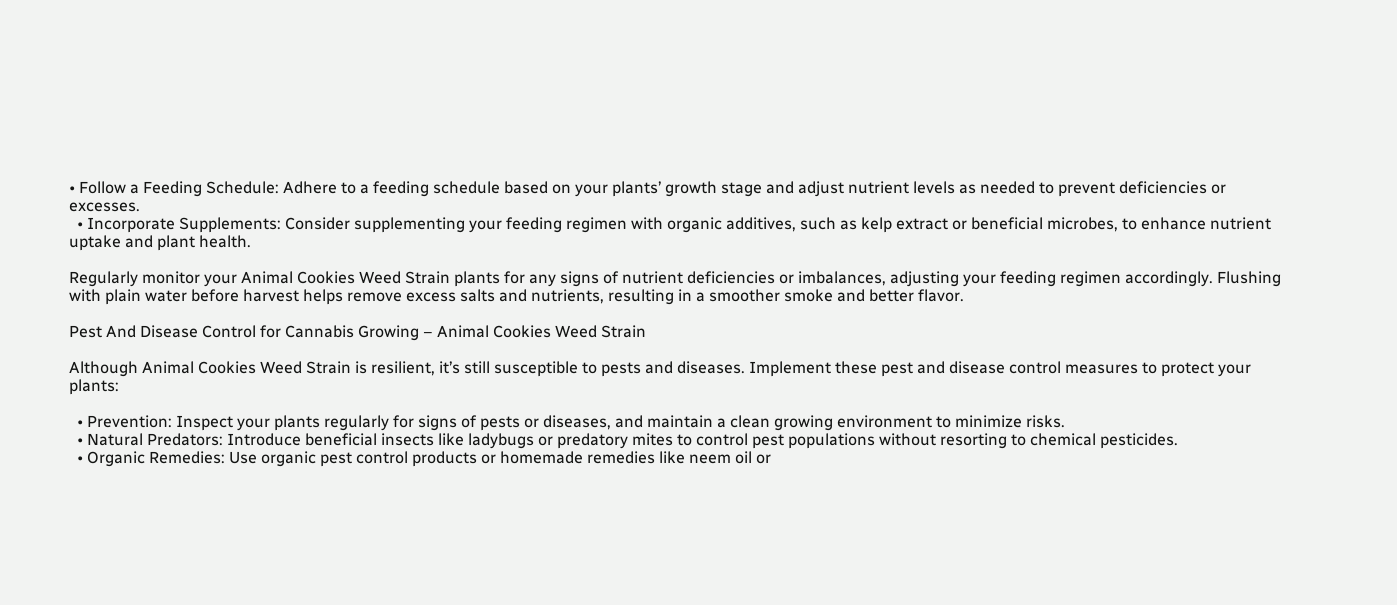• Follow a Feeding Schedule: Adhere to a feeding schedule based on your plants’ growth stage and adjust nutrient levels as needed to prevent deficiencies or excesses.
  • Incorporate Supplements: Consider supplementing your feeding regimen with organic additives, such as kelp extract or beneficial microbes, to enhance nutrient uptake and plant health.

Regularly monitor your Animal Cookies Weed Strain plants for any signs of nutrient deficiencies or imbalances, adjusting your feeding regimen accordingly. Flushing with plain water before harvest helps remove excess salts and nutrients, resulting in a smoother smoke and better flavor.

Pest And Disease Control for Cannabis Growing – Animal Cookies Weed Strain

Although Animal Cookies Weed Strain is resilient, it’s still susceptible to pests and diseases. Implement these pest and disease control measures to protect your plants:

  • Prevention: Inspect your plants regularly for signs of pests or diseases, and maintain a clean growing environment to minimize risks.
  • Natural Predators: Introduce beneficial insects like ladybugs or predatory mites to control pest populations without resorting to chemical pesticides.
  • Organic Remedies: Use organic pest control products or homemade remedies like neem oil or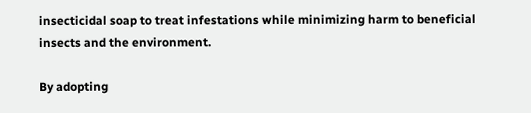insecticidal soap to treat infestations while minimizing harm to beneficial insects and the environment.

By adopting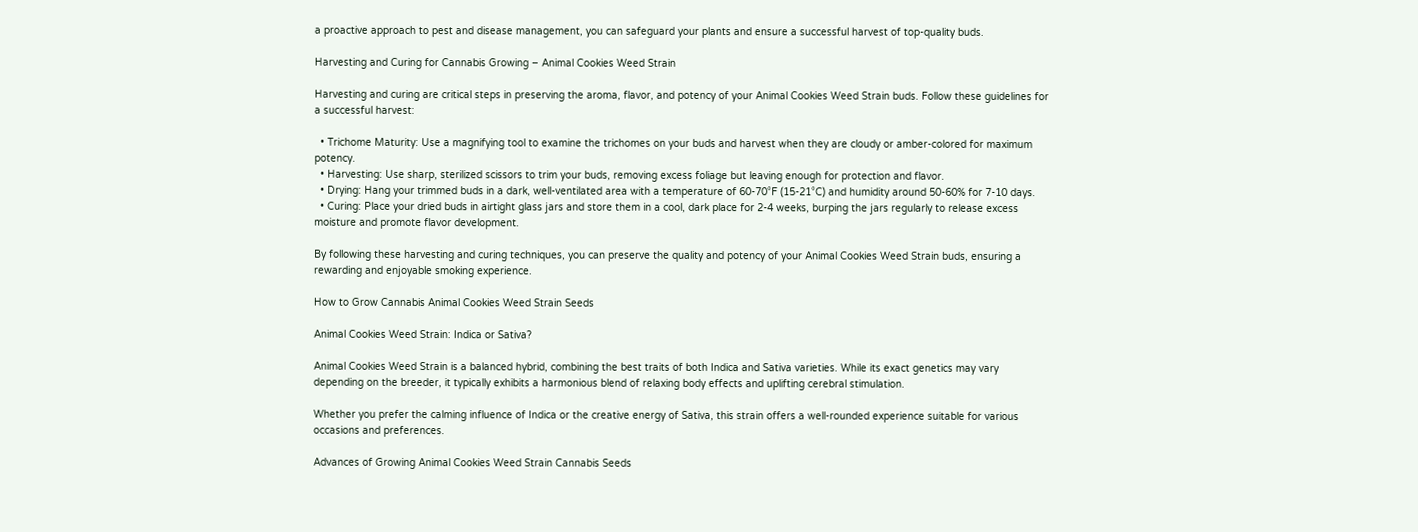a proactive approach to pest and disease management, you can safeguard your plants and ensure a successful harvest of top-quality buds.

Harvesting and Curing for Cannabis Growing – Animal Cookies Weed Strain

Harvesting and curing are critical steps in preserving the aroma, flavor, and potency of your Animal Cookies Weed Strain buds. Follow these guidelines for a successful harvest:

  • Trichome Maturity: Use a magnifying tool to examine the trichomes on your buds and harvest when they are cloudy or amber-colored for maximum potency.
  • Harvesting: Use sharp, sterilized scissors to trim your buds, removing excess foliage but leaving enough for protection and flavor.
  • Drying: Hang your trimmed buds in a dark, well-ventilated area with a temperature of 60-70°F (15-21°C) and humidity around 50-60% for 7-10 days.
  • Curing: Place your dried buds in airtight glass jars and store them in a cool, dark place for 2-4 weeks, burping the jars regularly to release excess moisture and promote flavor development.

By following these harvesting and curing techniques, you can preserve the quality and potency of your Animal Cookies Weed Strain buds, ensuring a rewarding and enjoyable smoking experience.

How to Grow Cannabis Animal Cookies Weed Strain Seeds

Animal Cookies Weed Strain: Indica or Sativa?

Animal Cookies Weed Strain is a balanced hybrid, combining the best traits of both Indica and Sativa varieties. While its exact genetics may vary depending on the breeder, it typically exhibits a harmonious blend of relaxing body effects and uplifting cerebral stimulation.

Whether you prefer the calming influence of Indica or the creative energy of Sativa, this strain offers a well-rounded experience suitable for various occasions and preferences.

Advances of Growing Animal Cookies Weed Strain Cannabis Seeds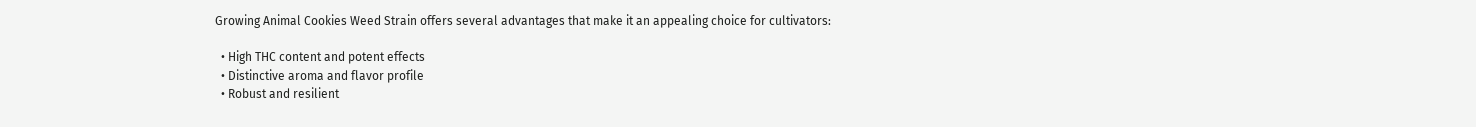Growing Animal Cookies Weed Strain offers several advantages that make it an appealing choice for cultivators:

  • High THC content and potent effects
  • Distinctive aroma and flavor profile
  • Robust and resilient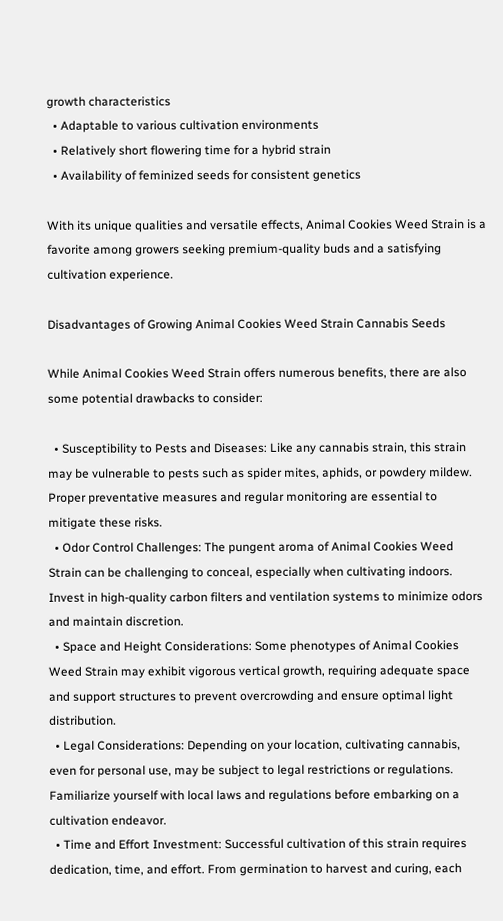growth characteristics
  • Adaptable to various cultivation environments
  • Relatively short flowering time for a hybrid strain
  • Availability of feminized seeds for consistent genetics

With its unique qualities and versatile effects, Animal Cookies Weed Strain is a favorite among growers seeking premium-quality buds and a satisfying cultivation experience.

Disadvantages of Growing Animal Cookies Weed Strain Cannabis Seeds

While Animal Cookies Weed Strain offers numerous benefits, there are also some potential drawbacks to consider:

  • Susceptibility to Pests and Diseases: Like any cannabis strain, this strain may be vulnerable to pests such as spider mites, aphids, or powdery mildew. Proper preventative measures and regular monitoring are essential to mitigate these risks.
  • Odor Control Challenges: The pungent aroma of Animal Cookies Weed Strain can be challenging to conceal, especially when cultivating indoors. Invest in high-quality carbon filters and ventilation systems to minimize odors and maintain discretion.
  • Space and Height Considerations: Some phenotypes of Animal Cookies Weed Strain may exhibit vigorous vertical growth, requiring adequate space and support structures to prevent overcrowding and ensure optimal light distribution.
  • Legal Considerations: Depending on your location, cultivating cannabis, even for personal use, may be subject to legal restrictions or regulations. Familiarize yourself with local laws and regulations before embarking on a cultivation endeavor.
  • Time and Effort Investment: Successful cultivation of this strain requires dedication, time, and effort. From germination to harvest and curing, each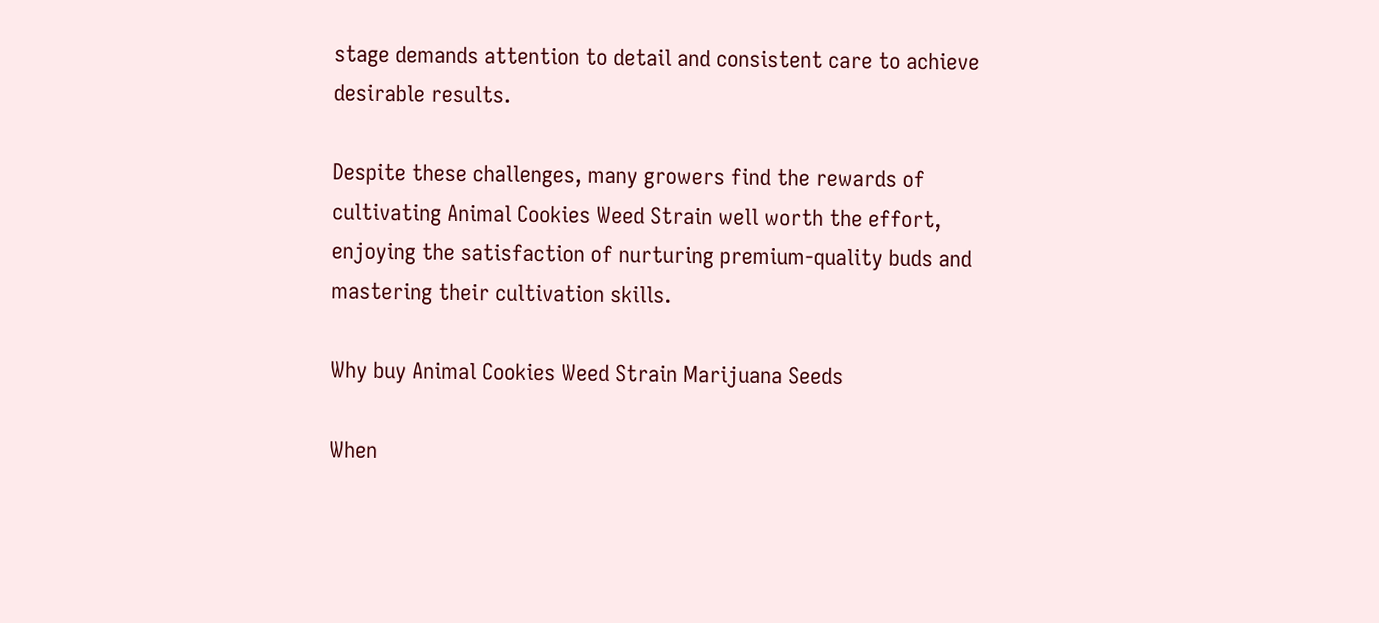stage demands attention to detail and consistent care to achieve desirable results.

Despite these challenges, many growers find the rewards of cultivating Animal Cookies Weed Strain well worth the effort, enjoying the satisfaction of nurturing premium-quality buds and mastering their cultivation skills.

Why buy Animal Cookies Weed Strain Marijuana Seeds

When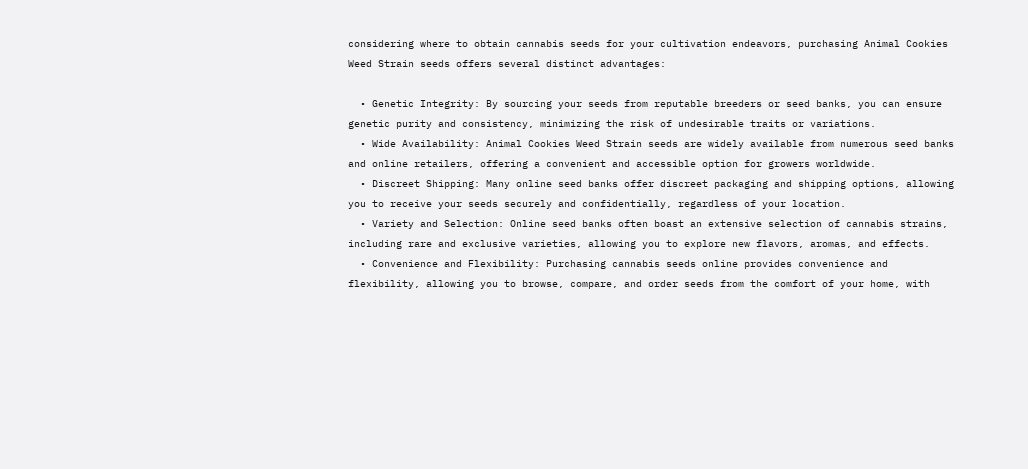considering where to obtain cannabis seeds for your cultivation endeavors, purchasing Animal Cookies Weed Strain seeds offers several distinct advantages:

  • Genetic Integrity: By sourcing your seeds from reputable breeders or seed banks, you can ensure genetic purity and consistency, minimizing the risk of undesirable traits or variations.
  • Wide Availability: Animal Cookies Weed Strain seeds are widely available from numerous seed banks and online retailers, offering a convenient and accessible option for growers worldwide.
  • Discreet Shipping: Many online seed banks offer discreet packaging and shipping options, allowing you to receive your seeds securely and confidentially, regardless of your location.
  • Variety and Selection: Online seed banks often boast an extensive selection of cannabis strains, including rare and exclusive varieties, allowing you to explore new flavors, aromas, and effects.
  • Convenience and Flexibility: Purchasing cannabis seeds online provides convenience and flexibility, allowing you to browse, compare, and order seeds from the comfort of your home, with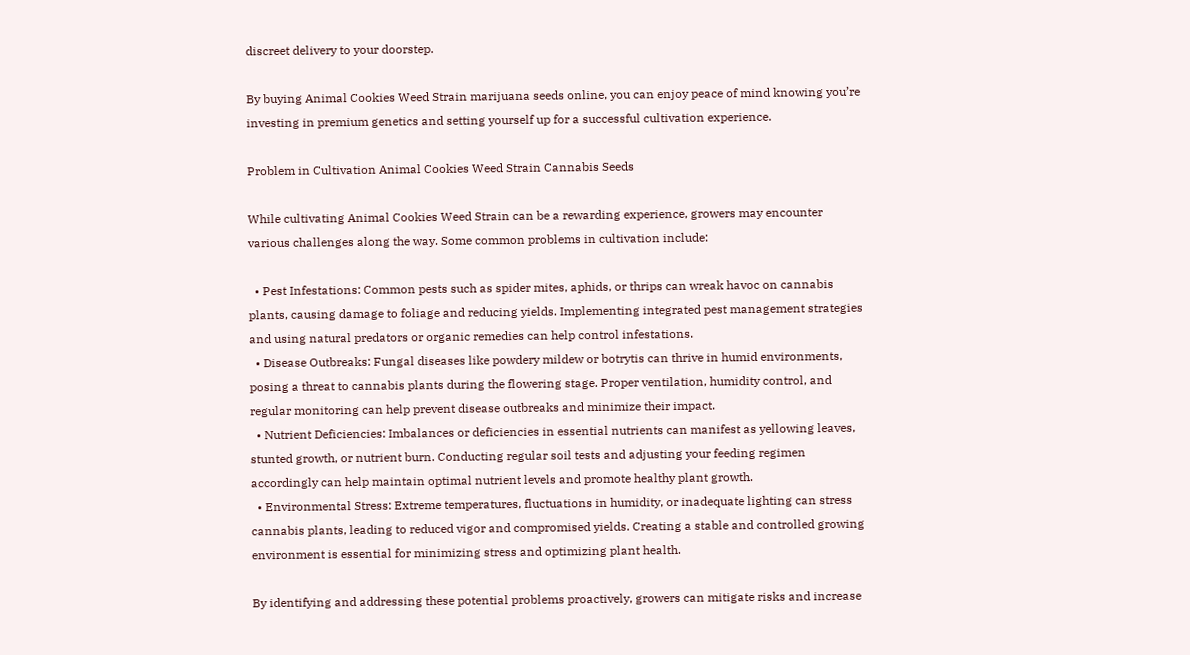discreet delivery to your doorstep.

By buying Animal Cookies Weed Strain marijuana seeds online, you can enjoy peace of mind knowing you’re investing in premium genetics and setting yourself up for a successful cultivation experience.

Problem in Cultivation Animal Cookies Weed Strain Cannabis Seeds

While cultivating Animal Cookies Weed Strain can be a rewarding experience, growers may encounter various challenges along the way. Some common problems in cultivation include:

  • Pest Infestations: Common pests such as spider mites, aphids, or thrips can wreak havoc on cannabis plants, causing damage to foliage and reducing yields. Implementing integrated pest management strategies and using natural predators or organic remedies can help control infestations.
  • Disease Outbreaks: Fungal diseases like powdery mildew or botrytis can thrive in humid environments, posing a threat to cannabis plants during the flowering stage. Proper ventilation, humidity control, and regular monitoring can help prevent disease outbreaks and minimize their impact.
  • Nutrient Deficiencies: Imbalances or deficiencies in essential nutrients can manifest as yellowing leaves, stunted growth, or nutrient burn. Conducting regular soil tests and adjusting your feeding regimen accordingly can help maintain optimal nutrient levels and promote healthy plant growth.
  • Environmental Stress: Extreme temperatures, fluctuations in humidity, or inadequate lighting can stress cannabis plants, leading to reduced vigor and compromised yields. Creating a stable and controlled growing environment is essential for minimizing stress and optimizing plant health.

By identifying and addressing these potential problems proactively, growers can mitigate risks and increase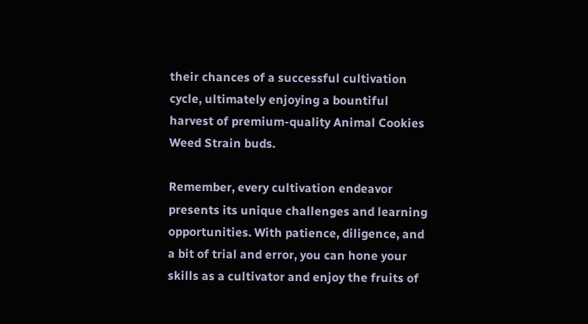their chances of a successful cultivation cycle, ultimately enjoying a bountiful harvest of premium-quality Animal Cookies Weed Strain buds.

Remember, every cultivation endeavor presents its unique challenges and learning opportunities. With patience, diligence, and a bit of trial and error, you can hone your skills as a cultivator and enjoy the fruits of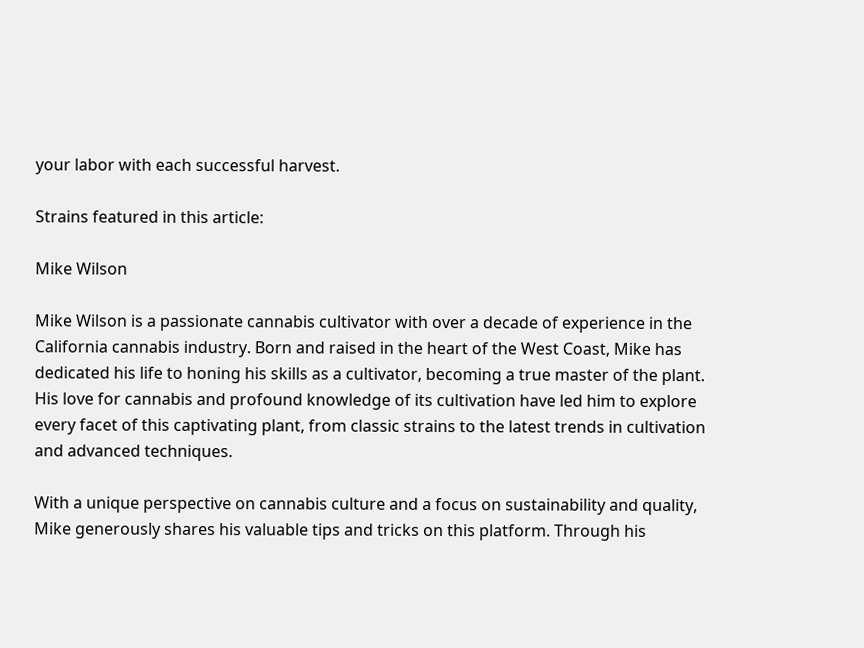your labor with each successful harvest.

Strains featured in this article:

Mike Wilson

Mike Wilson is a passionate cannabis cultivator with over a decade of experience in the California cannabis industry. Born and raised in the heart of the West Coast, Mike has dedicated his life to honing his skills as a cultivator, becoming a true master of the plant. His love for cannabis and profound knowledge of its cultivation have led him to explore every facet of this captivating plant, from classic strains to the latest trends in cultivation and advanced techniques.

With a unique perspective on cannabis culture and a focus on sustainability and quality, Mike generously shares his valuable tips and tricks on this platform. Through his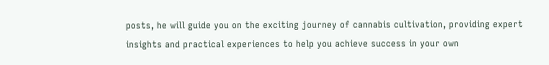posts, he will guide you on the exciting journey of cannabis cultivation, providing expert insights and practical experiences to help you achieve success in your own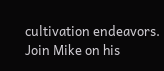cultivation endeavors. Join Mike on his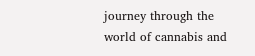journey through the world of cannabis and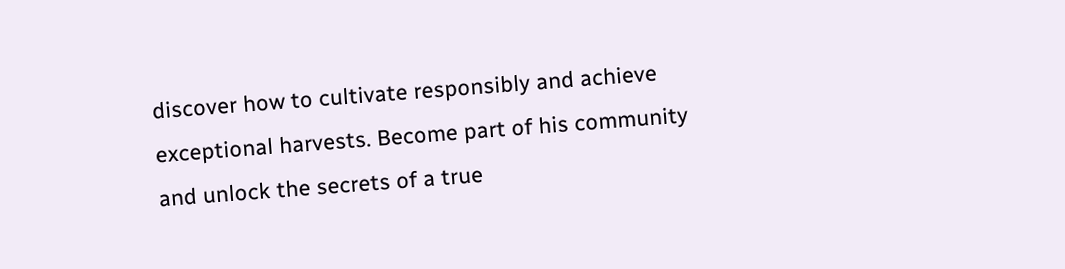discover how to cultivate responsibly and achieve exceptional harvests. Become part of his community and unlock the secrets of a true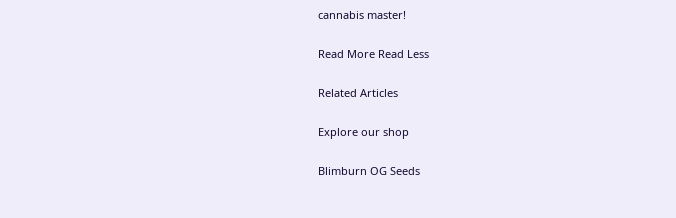cannabis master!

Read More Read Less

Related Articles

Explore our shop

Blimburn OG Seeds